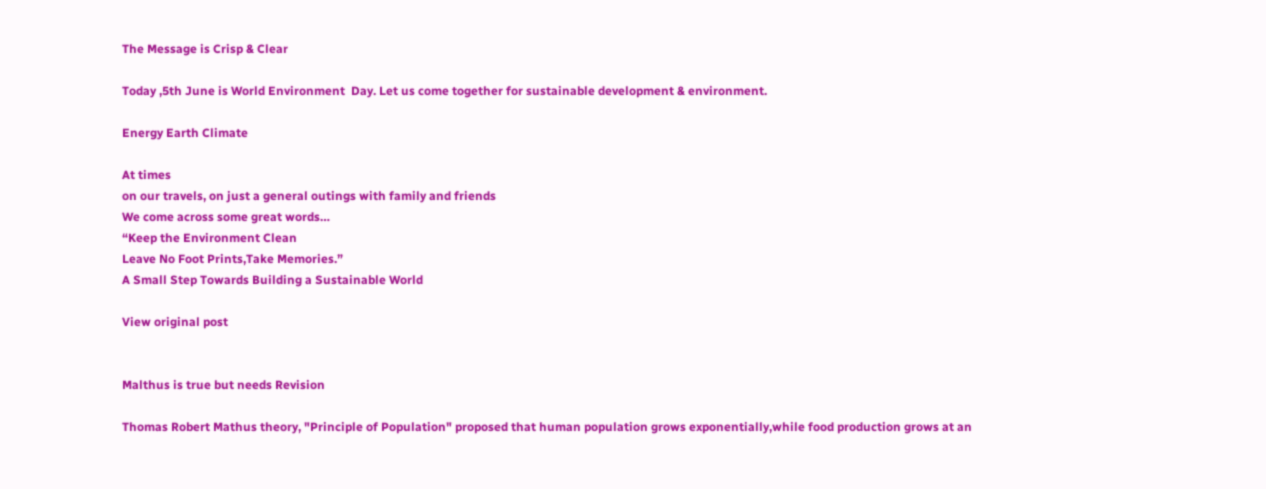The Message is Crisp & Clear

Today ,5th June is World Environment  Day. Let us come together for sustainable development & environment.

Energy Earth Climate

At times
on our travels, on just a general outings with family and friends
We come across some great words…
“Keep the Environment Clean
Leave No Foot Prints,Take Memories.”
A Small Step Towards Building a Sustainable World

View original post


Malthus is true but needs Revision

Thomas Robert Mathus theory, "Principle of Population" proposed that human population grows exponentially,while food production grows at an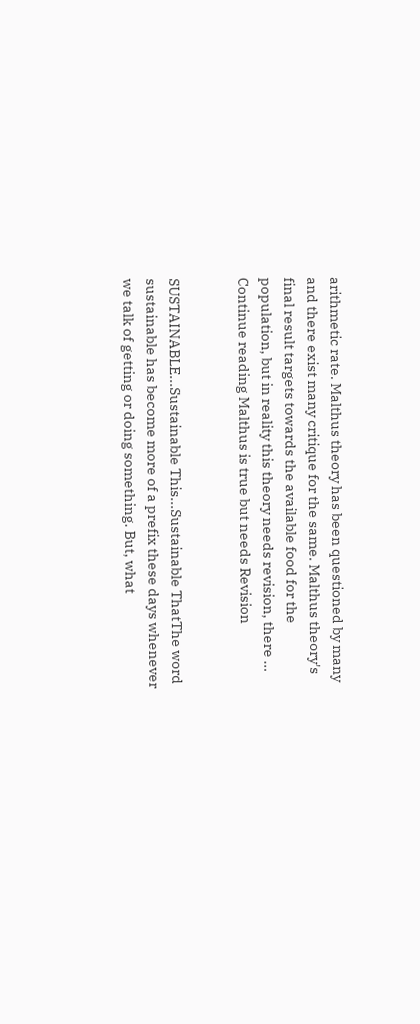arithmetic rate. Malthus theory has been questioned by many and there exist many critique for the same. Malthus theory's final result targets towards the available food for the population, but in reality this theory needs revision, there … Continue reading Malthus is true but needs Revision


SUSTAINABLE...Sustainable This...Sustainable ThatThe word sustainable has become more of a prefix these days whenever we talk of getting or doing something. But, what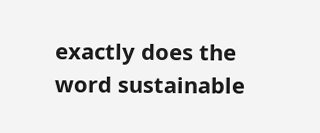exactly does the word sustainable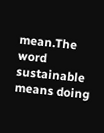mean.The word sustainable means doing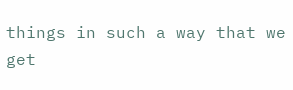things in such a way that we get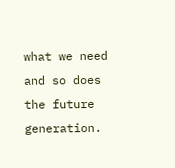what we need and so does the future generation.